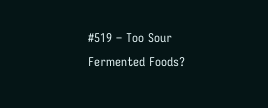#519 – Too Sour Fermented Foods?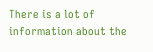There is a lot of information about the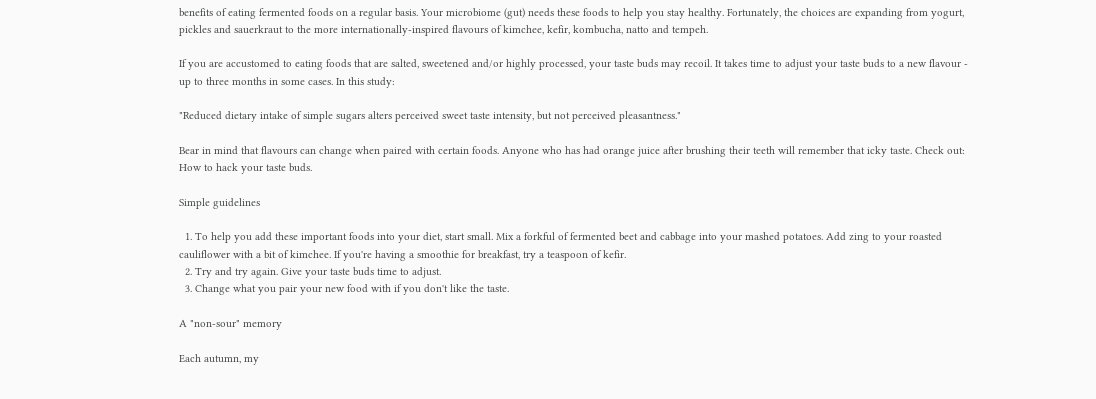benefits of eating fermented foods on a regular basis. Your microbiome (gut) needs these foods to help you stay healthy. Fortunately, the choices are expanding from yogurt, pickles and sauerkraut to the more internationally-inspired flavours of kimchee, kefir, kombucha, natto and tempeh.

If you are accustomed to eating foods that are salted, sweetened and/or highly processed, your taste buds may recoil. It takes time to adjust your taste buds to a new flavour - up to three months in some cases. In this study:

"Reduced dietary intake of simple sugars alters perceived sweet taste intensity, but not perceived pleasantness."

Bear in mind that flavours can change when paired with certain foods. Anyone who has had orange juice after brushing their teeth will remember that icky taste. Check out: How to hack your taste buds.

Simple guidelines

  1. To help you add these important foods into your diet, start small. Mix a forkful of fermented beet and cabbage into your mashed potatoes. Add zing to your roasted cauliflower with a bit of kimchee. If you're having a smoothie for breakfast, try a teaspoon of kefir.
  2. Try and try again. Give your taste buds time to adjust.
  3. Change what you pair your new food with if you don't like the taste.

A "non-sour" memory

Each autumn, my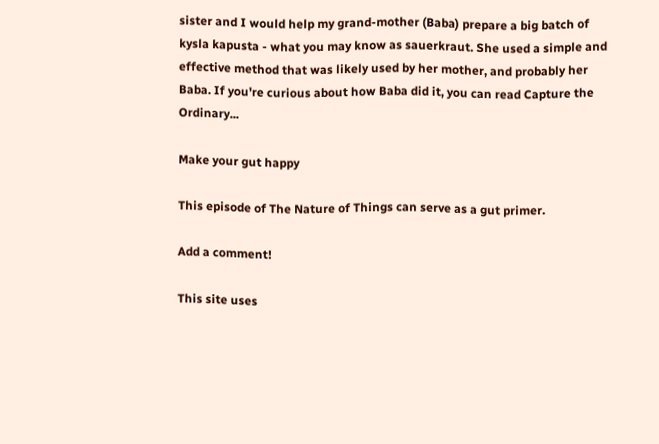sister and I would help my grand-mother (Baba) prepare a big batch of kysla kapusta - what you may know as sauerkraut. She used a simple and effective method that was likely used by her mother, and probably her Baba. If you're curious about how Baba did it, you can read Capture the Ordinary...

Make your gut happy

This episode of The Nature of Things can serve as a gut primer.

Add a comment!

This site uses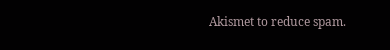Akismet to reduce spam.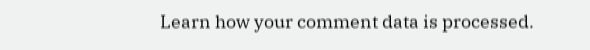Learn how your comment data is processed.